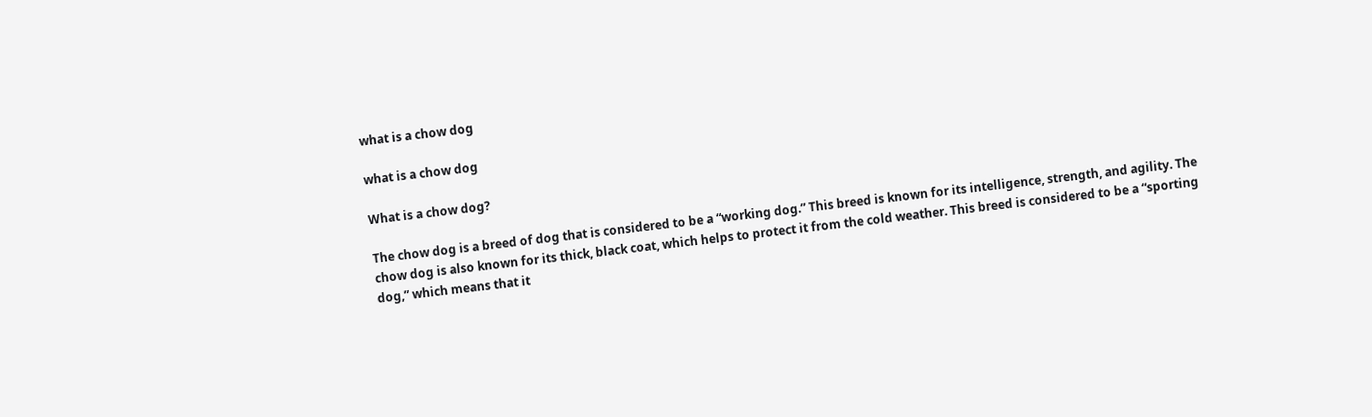what is a chow dog

what is a chow dog

What is a chow dog?

The chow dog is a breed of dog that is considered to be a “working dog.” This breed is known for its intelligence, strength, and agility. The chow dog is also known for its thick, black coat, which helps to protect it from the cold weather. This breed is considered to be a “sporting dog,” which means that it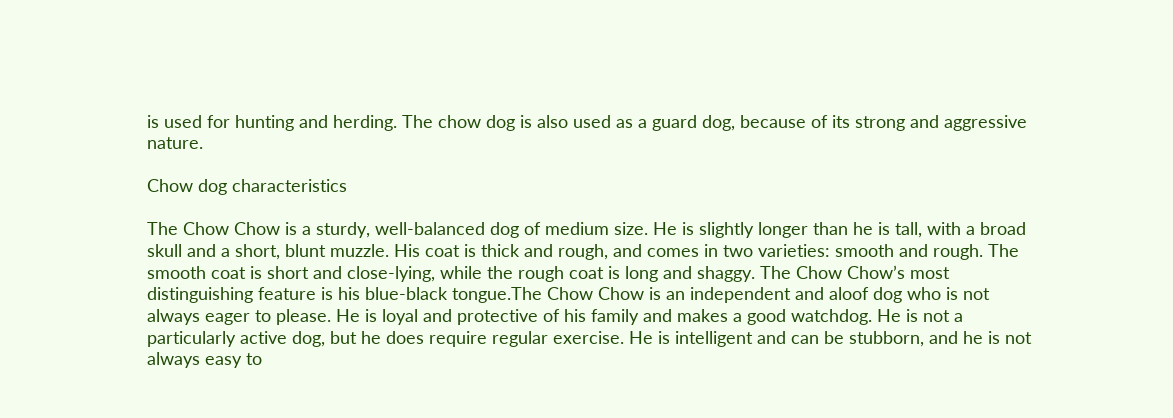is used for hunting and herding. The chow dog is also used as a guard dog, because of its strong and aggressive nature.

Chow dog characteristics

The Chow Chow is a sturdy, well-balanced dog of medium size. He is slightly longer than he is tall, with a broad skull and a short, blunt muzzle. His coat is thick and rough, and comes in two varieties: smooth and rough. The smooth coat is short and close-lying, while the rough coat is long and shaggy. The Chow Chow’s most distinguishing feature is his blue-black tongue.The Chow Chow is an independent and aloof dog who is not always eager to please. He is loyal and protective of his family and makes a good watchdog. He is not a particularly active dog, but he does require regular exercise. He is intelligent and can be stubborn, and he is not always easy to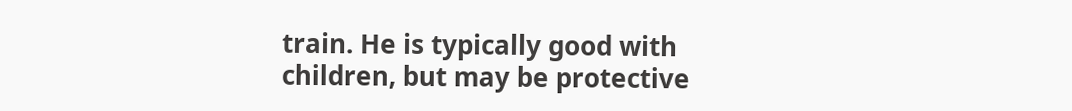train. He is typically good with children, but may be protective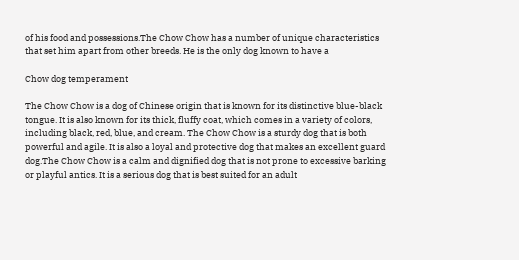of his food and possessions.The Chow Chow has a number of unique characteristics that set him apart from other breeds. He is the only dog known to have a

Chow dog temperament

The Chow Chow is a dog of Chinese origin that is known for its distinctive blue-black tongue. It is also known for its thick, fluffy coat, which comes in a variety of colors, including black, red, blue, and cream. The Chow Chow is a sturdy dog that is both powerful and agile. It is also a loyal and protective dog that makes an excellent guard dog.The Chow Chow is a calm and dignified dog that is not prone to excessive barking or playful antics. It is a serious dog that is best suited for an adult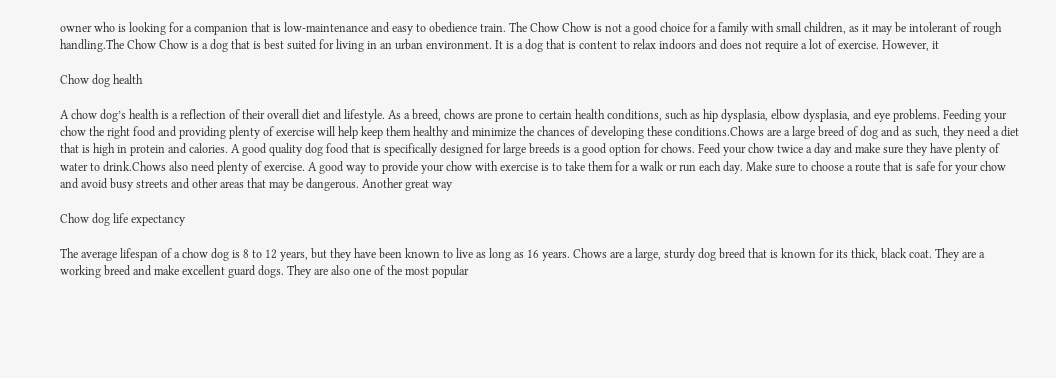owner who is looking for a companion that is low-maintenance and easy to obedience train. The Chow Chow is not a good choice for a family with small children, as it may be intolerant of rough handling.The Chow Chow is a dog that is best suited for living in an urban environment. It is a dog that is content to relax indoors and does not require a lot of exercise. However, it

Chow dog health

A chow dog’s health is a reflection of their overall diet and lifestyle. As a breed, chows are prone to certain health conditions, such as hip dysplasia, elbow dysplasia, and eye problems. Feeding your chow the right food and providing plenty of exercise will help keep them healthy and minimize the chances of developing these conditions.Chows are a large breed of dog and as such, they need a diet that is high in protein and calories. A good quality dog food that is specifically designed for large breeds is a good option for chows. Feed your chow twice a day and make sure they have plenty of water to drink.Chows also need plenty of exercise. A good way to provide your chow with exercise is to take them for a walk or run each day. Make sure to choose a route that is safe for your chow and avoid busy streets and other areas that may be dangerous. Another great way

Chow dog life expectancy

The average lifespan of a chow dog is 8 to 12 years, but they have been known to live as long as 16 years. Chows are a large, sturdy dog breed that is known for its thick, black coat. They are a working breed and make excellent guard dogs. They are also one of the most popular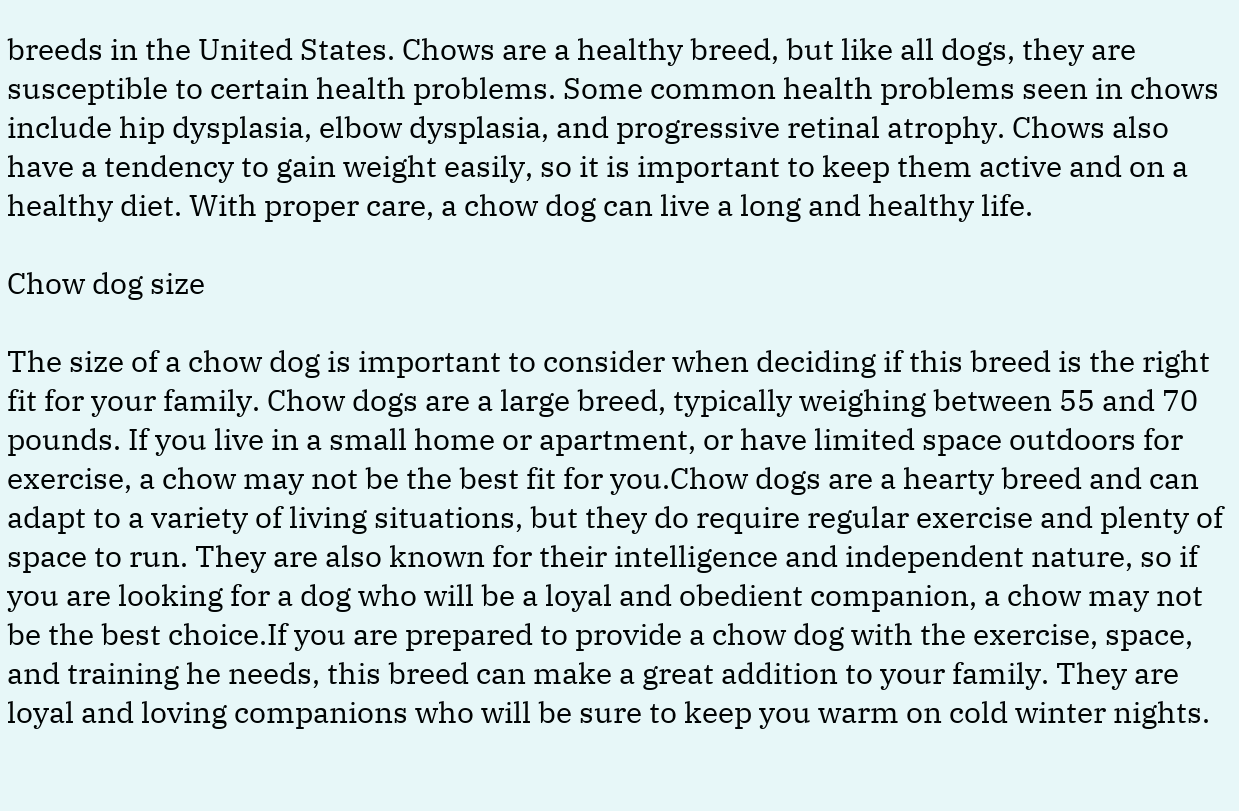breeds in the United States. Chows are a healthy breed, but like all dogs, they are susceptible to certain health problems. Some common health problems seen in chows include hip dysplasia, elbow dysplasia, and progressive retinal atrophy. Chows also have a tendency to gain weight easily, so it is important to keep them active and on a healthy diet. With proper care, a chow dog can live a long and healthy life.

Chow dog size

The size of a chow dog is important to consider when deciding if this breed is the right fit for your family. Chow dogs are a large breed, typically weighing between 55 and 70 pounds. If you live in a small home or apartment, or have limited space outdoors for exercise, a chow may not be the best fit for you.Chow dogs are a hearty breed and can adapt to a variety of living situations, but they do require regular exercise and plenty of space to run. They are also known for their intelligence and independent nature, so if you are looking for a dog who will be a loyal and obedient companion, a chow may not be the best choice.If you are prepared to provide a chow dog with the exercise, space, and training he needs, this breed can make a great addition to your family. They are loyal and loving companions who will be sure to keep you warm on cold winter nights.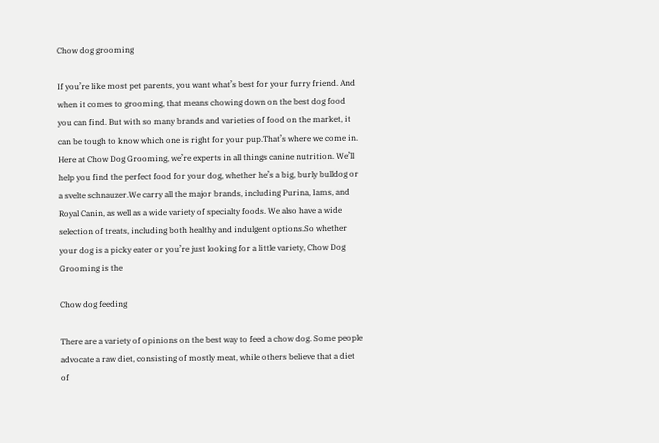Chow dog grooming

If you’re like most pet parents, you want what’s best for your furry friend. And when it comes to grooming, that means chowing down on the best dog food you can find. But with so many brands and varieties of food on the market, it can be tough to know which one is right for your pup.That’s where we come in. Here at Chow Dog Grooming, we’re experts in all things canine nutrition. We’ll help you find the perfect food for your dog, whether he’s a big, burly bulldog or a svelte schnauzer.We carry all the major brands, including Purina, Iams, and Royal Canin, as well as a wide variety of specialty foods. We also have a wide selection of treats, including both healthy and indulgent options.So whether your dog is a picky eater or you’re just looking for a little variety, Chow Dog Grooming is the

Chow dog feeding

There are a variety of opinions on the best way to feed a chow dog. Some people advocate a raw diet, consisting of mostly meat, while others believe that a diet of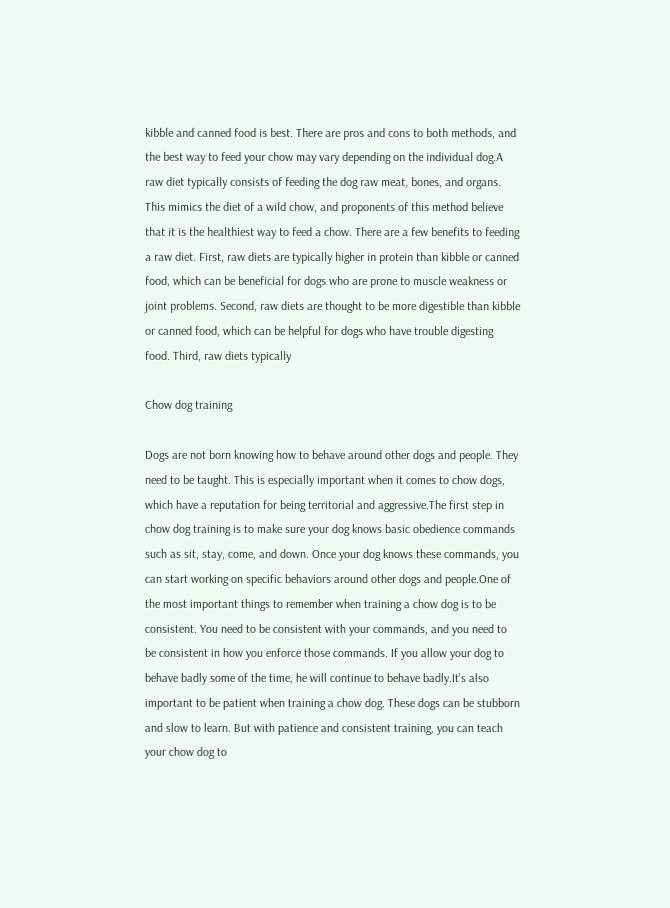kibble and canned food is best. There are pros and cons to both methods, and the best way to feed your chow may vary depending on the individual dog.A raw diet typically consists of feeding the dog raw meat, bones, and organs. This mimics the diet of a wild chow, and proponents of this method believe that it is the healthiest way to feed a chow. There are a few benefits to feeding a raw diet. First, raw diets are typically higher in protein than kibble or canned food, which can be beneficial for dogs who are prone to muscle weakness or joint problems. Second, raw diets are thought to be more digestible than kibble or canned food, which can be helpful for dogs who have trouble digesting food. Third, raw diets typically

Chow dog training

Dogs are not born knowing how to behave around other dogs and people. They need to be taught. This is especially important when it comes to chow dogs, which have a reputation for being territorial and aggressive.The first step in chow dog training is to make sure your dog knows basic obedience commands such as sit, stay, come, and down. Once your dog knows these commands, you can start working on specific behaviors around other dogs and people.One of the most important things to remember when training a chow dog is to be consistent. You need to be consistent with your commands, and you need to be consistent in how you enforce those commands. If you allow your dog to behave badly some of the time, he will continue to behave badly.It’s also important to be patient when training a chow dog. These dogs can be stubborn and slow to learn. But with patience and consistent training, you can teach your chow dog to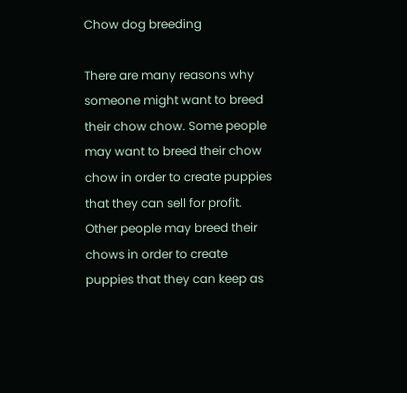Chow dog breeding

There are many reasons why someone might want to breed their chow chow. Some people may want to breed their chow chow in order to create puppies that they can sell for profit. Other people may breed their chows in order to create puppies that they can keep as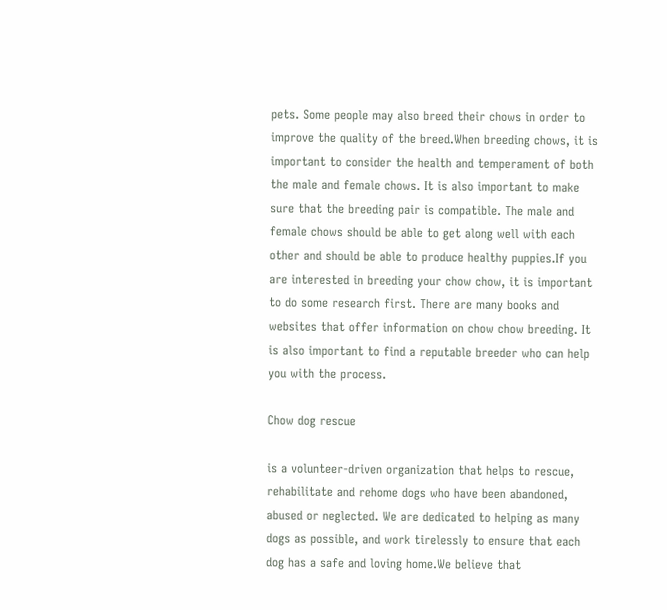pets. Some people may also breed their chows in order to improve the quality of the breed.When breeding chows, it is important to consider the health and temperament of both the male and female chows. It is also important to make sure that the breeding pair is compatible. The male and female chows should be able to get along well with each other and should be able to produce healthy puppies.If you are interested in breeding your chow chow, it is important to do some research first. There are many books and websites that offer information on chow chow breeding. It is also important to find a reputable breeder who can help you with the process.

Chow dog rescue

is a volunteer-driven organization that helps to rescue, rehabilitate and rehome dogs who have been abandoned, abused or neglected. We are dedicated to helping as many dogs as possible, and work tirelessly to ensure that each dog has a safe and loving home.We believe that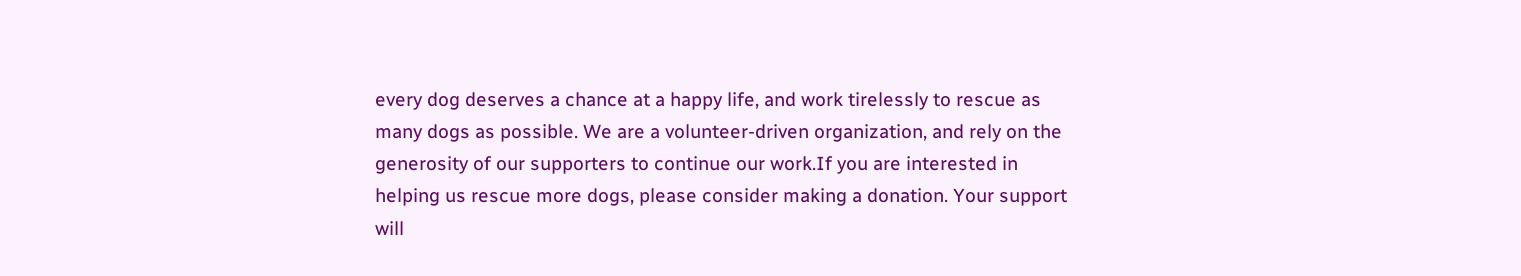every dog deserves a chance at a happy life, and work tirelessly to rescue as many dogs as possible. We are a volunteer-driven organization, and rely on the generosity of our supporters to continue our work.If you are interested in helping us rescue more dogs, please consider making a donation. Your support will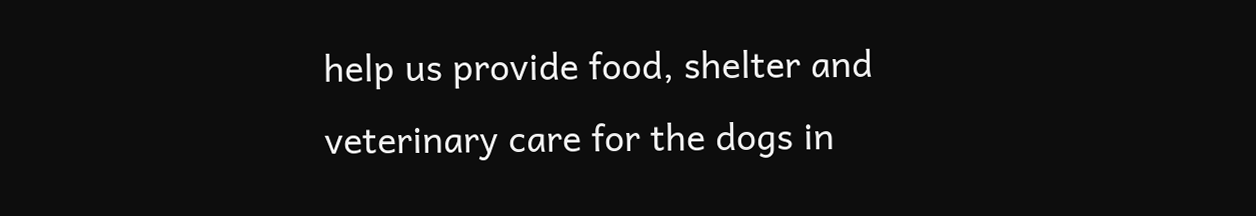help us provide food, shelter and veterinary care for the dogs in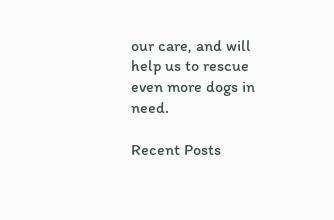our care, and will help us to rescue even more dogs in need.

Recent Posts